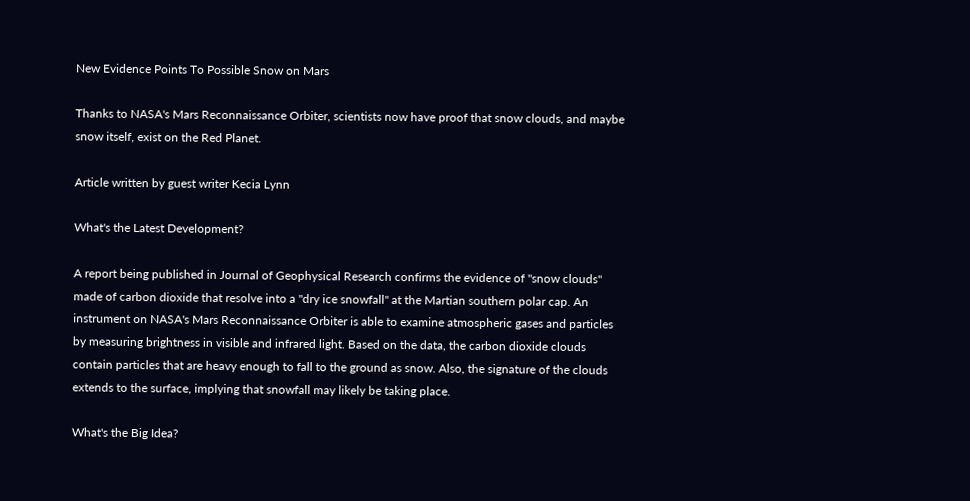New Evidence Points To Possible Snow on Mars

Thanks to NASA's Mars Reconnaissance Orbiter, scientists now have proof that snow clouds, and maybe snow itself, exist on the Red Planet.

Article written by guest writer Kecia Lynn

What's the Latest Development?

A report being published in Journal of Geophysical Research confirms the evidence of "snow clouds" made of carbon dioxide that resolve into a "dry ice snowfall" at the Martian southern polar cap. An instrument on NASA's Mars Reconnaissance Orbiter is able to examine atmospheric gases and particles by measuring brightness in visible and infrared light. Based on the data, the carbon dioxide clouds contain particles that are heavy enough to fall to the ground as snow. Also, the signature of the clouds extends to the surface, implying that snowfall may likely be taking place.

What's the Big Idea?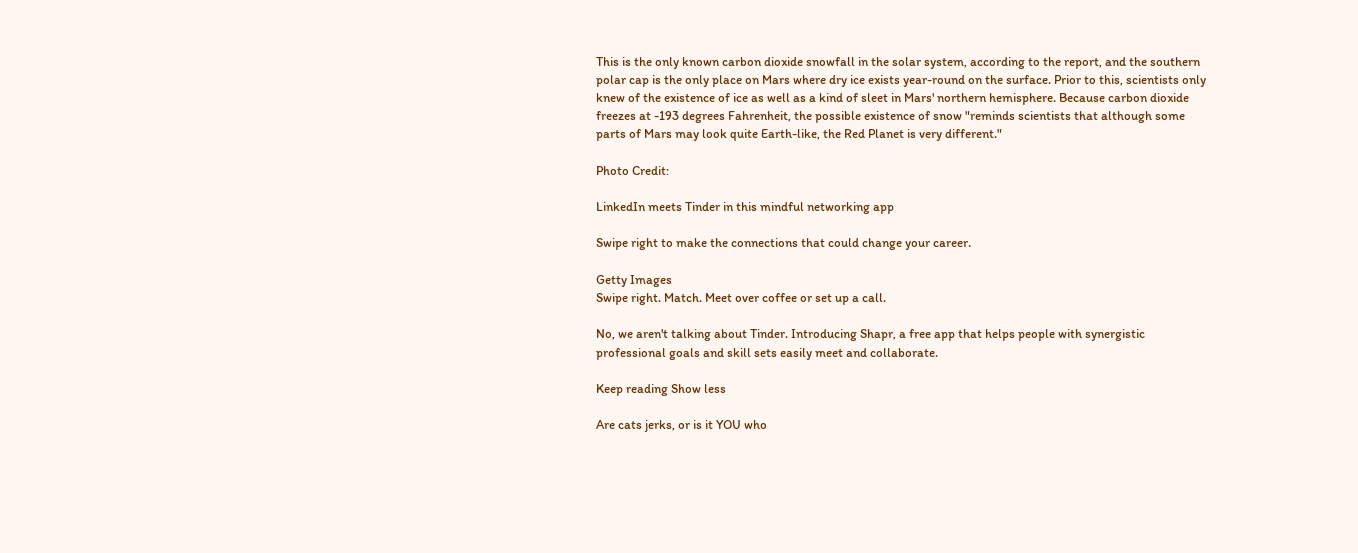This is the only known carbon dioxide snowfall in the solar system, according to the report, and the southern polar cap is the only place on Mars where dry ice exists year-round on the surface. Prior to this, scientists only knew of the existence of ice as well as a kind of sleet in Mars' northern hemisphere. Because carbon dioxide freezes at -193 degrees Fahrenheit, the possible existence of snow "reminds scientists that although some parts of Mars may look quite Earth-like, the Red Planet is very different."

Photo Credit:

LinkedIn meets Tinder in this mindful networking app

Swipe right to make the connections that could change your career.

Getty Images
Swipe right. Match. Meet over coffee or set up a call.

No, we aren't talking about Tinder. Introducing Shapr, a free app that helps people with synergistic professional goals and skill sets easily meet and collaborate.

Keep reading Show less

Are cats jerks, or is it YOU who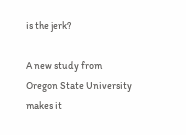is the jerk?

A new study from Oregon State University makes it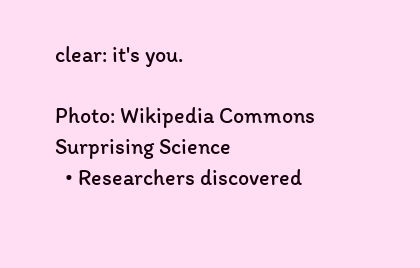clear: it's you.

Photo: Wikipedia Commons
Surprising Science
  • Researchers discovered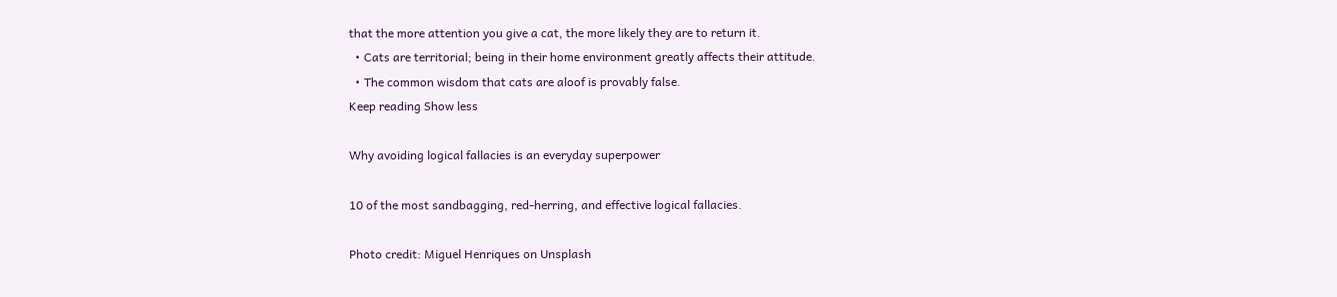that the more attention you give a cat, the more likely they are to return it.
  • Cats are territorial; being in their home environment greatly affects their attitude.
  • The common wisdom that cats are aloof is provably false.
Keep reading Show less

Why avoiding logical fallacies is an everyday superpower

10 of the most sandbagging, red-herring, and effective logical fallacies.

Photo credit: Miguel Henriques on Unsplash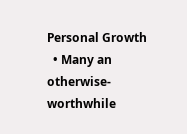Personal Growth
  • Many an otherwise-worthwhile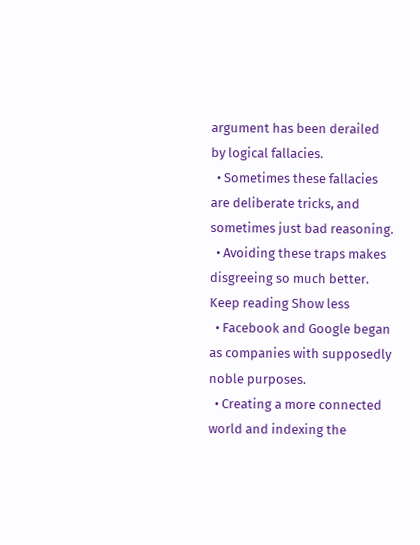argument has been derailed by logical fallacies.
  • Sometimes these fallacies are deliberate tricks, and sometimes just bad reasoning.
  • Avoiding these traps makes disgreeing so much better.
Keep reading Show less
  • Facebook and Google began as companies with supposedly noble purposes.
  • Creating a more connected world and indexing the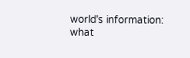world's information: what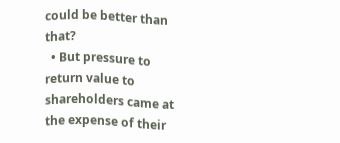could be better than that?
  • But pressure to return value to shareholders came at the expense of their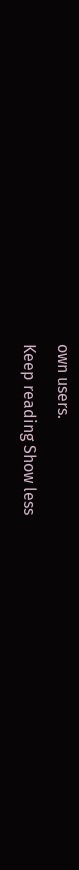own users.
Keep reading Show less